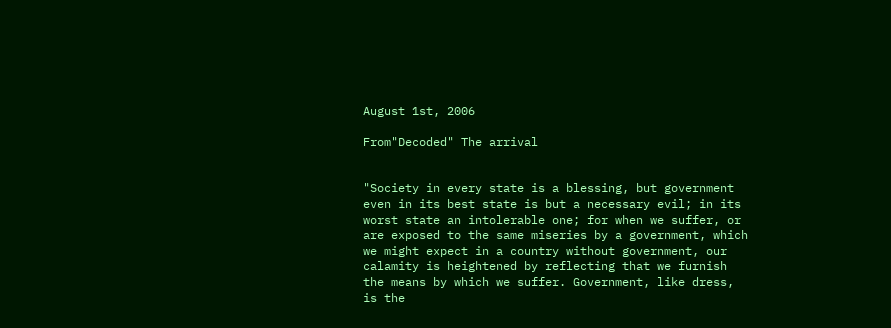August 1st, 2006

From"Decoded" The arrival


"Society in every state is a blessing, but government even in its best state is but a necessary evil; in its worst state an intolerable one; for when we suffer, or are exposed to the same miseries by a government, which we might expect in a country without government, our calamity is heightened by reflecting that we furnish the means by which we suffer. Government, like dress, is the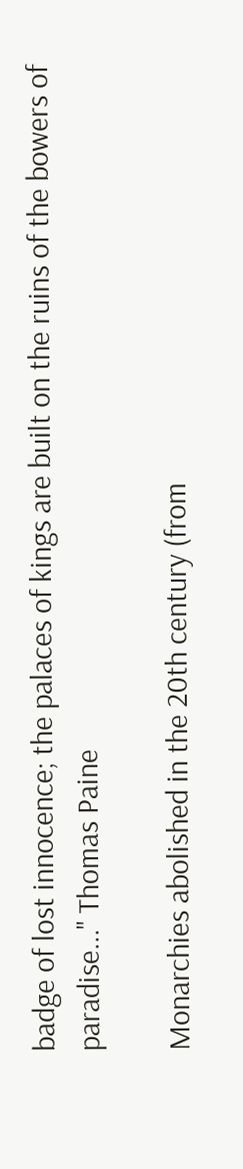badge of lost innocence; the palaces of kings are built on the ruins of the bowers of paradise..." Thomas Paine

Monarchies abolished in the 20th century (from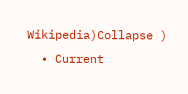Wikipedia)Collapse )
  • Current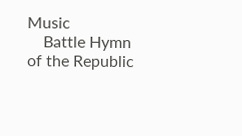Music
    Battle Hymn of the Republic